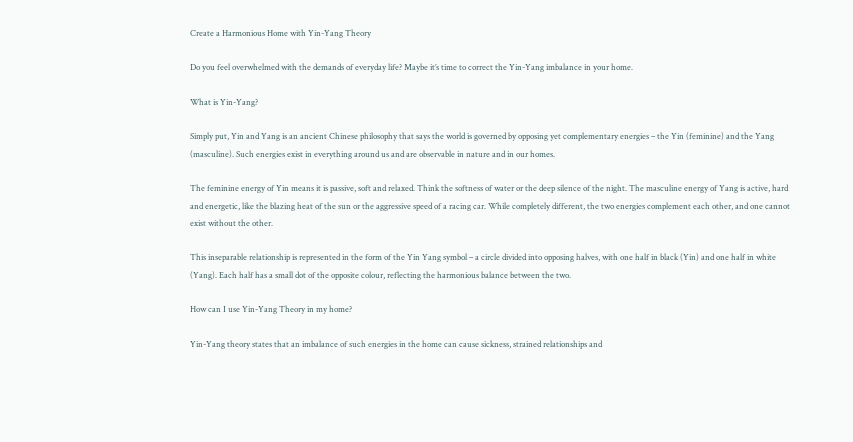Create a Harmonious Home with Yin-Yang Theory

Do you feel overwhelmed with the demands of everyday life? Maybe it’s time to correct the Yin-Yang imbalance in your home.

What is Yin-Yang?

Simply put, Yin and Yang is an ancient Chinese philosophy that says the world is governed by opposing yet complementary energies – the Yin (feminine) and the Yang (masculine). Such energies exist in everything around us and are observable in nature and in our homes.

The feminine energy of Yin means it is passive, soft and relaxed. Think the softness of water or the deep silence of the night. The masculine energy of Yang is active, hard and energetic, like the blazing heat of the sun or the aggressive speed of a racing car. While completely different, the two energies complement each other, and one cannot exist without the other.

This inseparable relationship is represented in the form of the Yin Yang symbol – a circle divided into opposing halves, with one half in black (Yin) and one half in white (Yang). Each half has a small dot of the opposite colour, reflecting the harmonious balance between the two.

How can I use Yin-Yang Theory in my home?

Yin-Yang theory states that an imbalance of such energies in the home can cause sickness, strained relationships and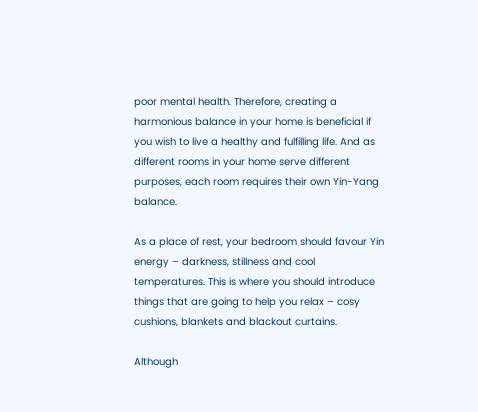poor mental health. Therefore, creating a harmonious balance in your home is beneficial if you wish to live a healthy and fulfilling life. And as different rooms in your home serve different purposes, each room requires their own Yin-Yang balance.

As a place of rest, your bedroom should favour Yin energy – darkness, stillness and cool temperatures. This is where you should introduce things that are going to help you relax – cosy cushions, blankets and blackout curtains.

Although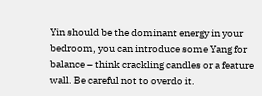Yin should be the dominant energy in your bedroom, you can introduce some Yang for balance – think crackling candles or a feature wall. Be careful not to overdo it.